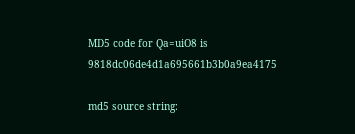MD5 code for Qa=uiO8 is 9818dc06de4d1a695661b3b0a9ea4175

md5 source string: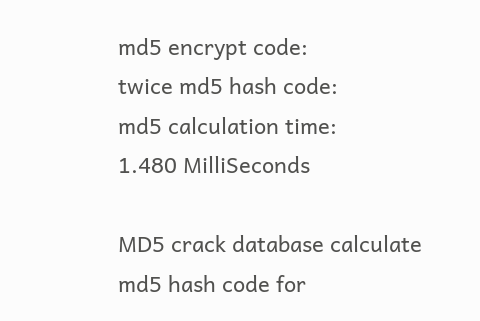md5 encrypt code:
twice md5 hash code:
md5 calculation time:
1.480 MilliSeconds

MD5 crack database calculate md5 hash code for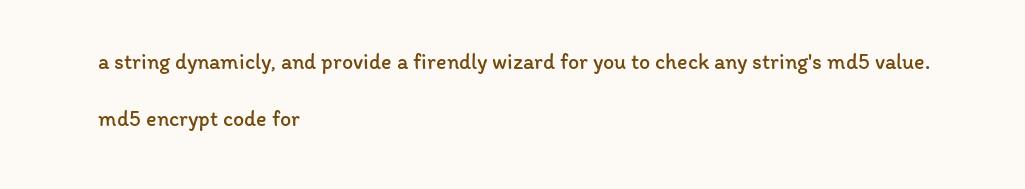a string dynamicly, and provide a firendly wizard for you to check any string's md5 value.

md5 encrypt code for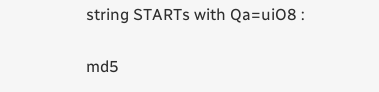string STARTs with Qa=uiO8 :

md5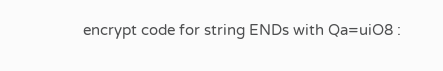encrypt code for string ENDs with Qa=uiO8 :